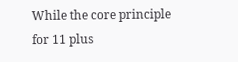While the core principle for 11 plus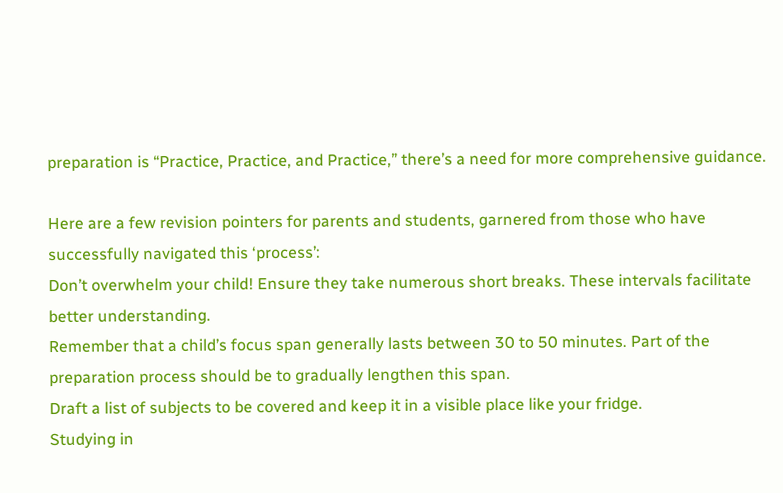preparation is “Practice, Practice, and Practice,” there’s a need for more comprehensive guidance.

Here are a few revision pointers for parents and students, garnered from those who have successfully navigated this ‘process’:
Don’t overwhelm your child! Ensure they take numerous short breaks. These intervals facilitate better understanding.
Remember that a child’s focus span generally lasts between 30 to 50 minutes. Part of the preparation process should be to gradually lengthen this span.
Draft a list of subjects to be covered and keep it in a visible place like your fridge.
Studying in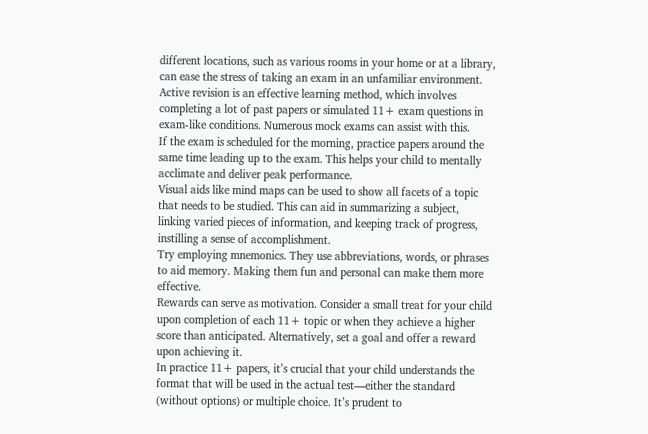different locations, such as various rooms in your home or at a library, can ease the stress of taking an exam in an unfamiliar environment.
Active revision is an effective learning method, which involves completing a lot of past papers or simulated 11+ exam questions in exam-like conditions. Numerous mock exams can assist with this.
If the exam is scheduled for the morning, practice papers around the same time leading up to the exam. This helps your child to mentally acclimate and deliver peak performance.
Visual aids like mind maps can be used to show all facets of a topic that needs to be studied. This can aid in summarizing a subject, linking varied pieces of information, and keeping track of progress, instilling a sense of accomplishment.
Try employing mnemonics. They use abbreviations, words, or phrases to aid memory. Making them fun and personal can make them more effective.
Rewards can serve as motivation. Consider a small treat for your child upon completion of each 11+ topic or when they achieve a higher score than anticipated. Alternatively, set a goal and offer a reward upon achieving it.
In practice 11+ papers, it’s crucial that your child understands the format that will be used in the actual test—either the standard (without options) or multiple choice. It’s prudent to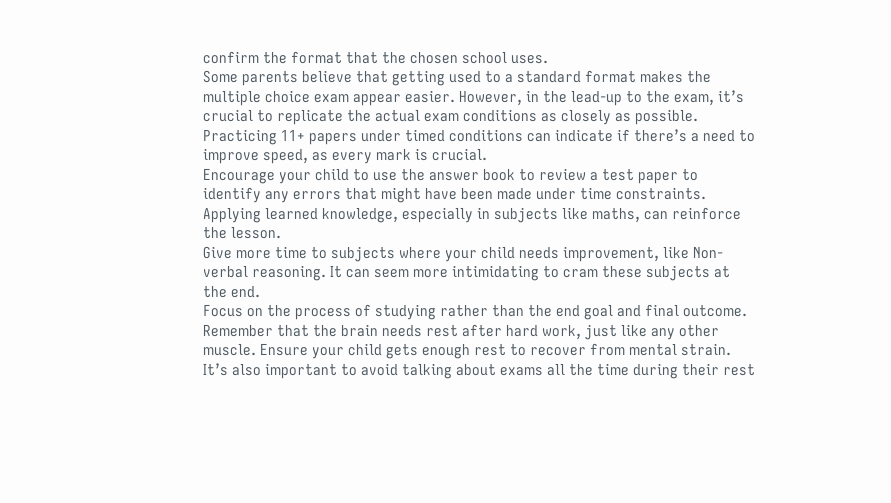confirm the format that the chosen school uses.
Some parents believe that getting used to a standard format makes the multiple choice exam appear easier. However, in the lead-up to the exam, it’s crucial to replicate the actual exam conditions as closely as possible.
Practicing 11+ papers under timed conditions can indicate if there’s a need to improve speed, as every mark is crucial.
Encourage your child to use the answer book to review a test paper to identify any errors that might have been made under time constraints.
Applying learned knowledge, especially in subjects like maths, can reinforce the lesson.
Give more time to subjects where your child needs improvement, like Non-verbal reasoning. It can seem more intimidating to cram these subjects at the end.
Focus on the process of studying rather than the end goal and final outcome.
Remember that the brain needs rest after hard work, just like any other muscle. Ensure your child gets enough rest to recover from mental strain. It’s also important to avoid talking about exams all the time during their rest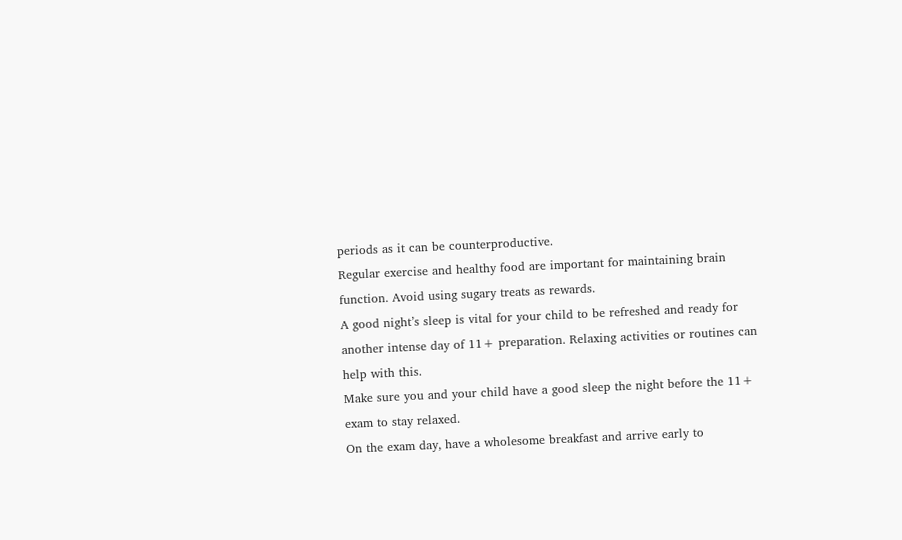periods as it can be counterproductive.
Regular exercise and healthy food are important for maintaining brain function. Avoid using sugary treats as rewards.
A good night’s sleep is vital for your child to be refreshed and ready for another intense day of 11+ preparation. Relaxing activities or routines can help with this.
Make sure you and your child have a good sleep the night before the 11+ exam to stay relaxed.
On the exam day, have a wholesome breakfast and arrive early to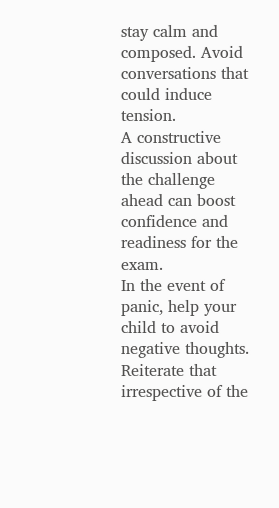stay calm and composed. Avoid conversations that could induce tension.
A constructive discussion about the challenge ahead can boost confidence and readiness for the exam.
In the event of panic, help your child to avoid negative thoughts. Reiterate that irrespective of the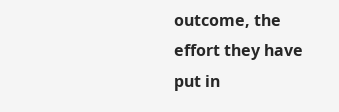outcome, the effort they have put in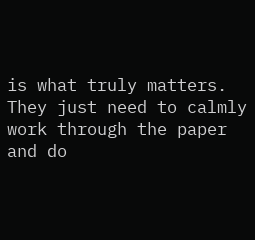is what truly matters. They just need to calmly work through the paper and do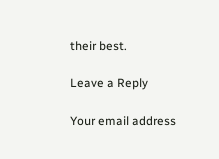their best.

Leave a Reply

Your email address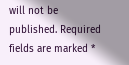will not be published. Required fields are marked *